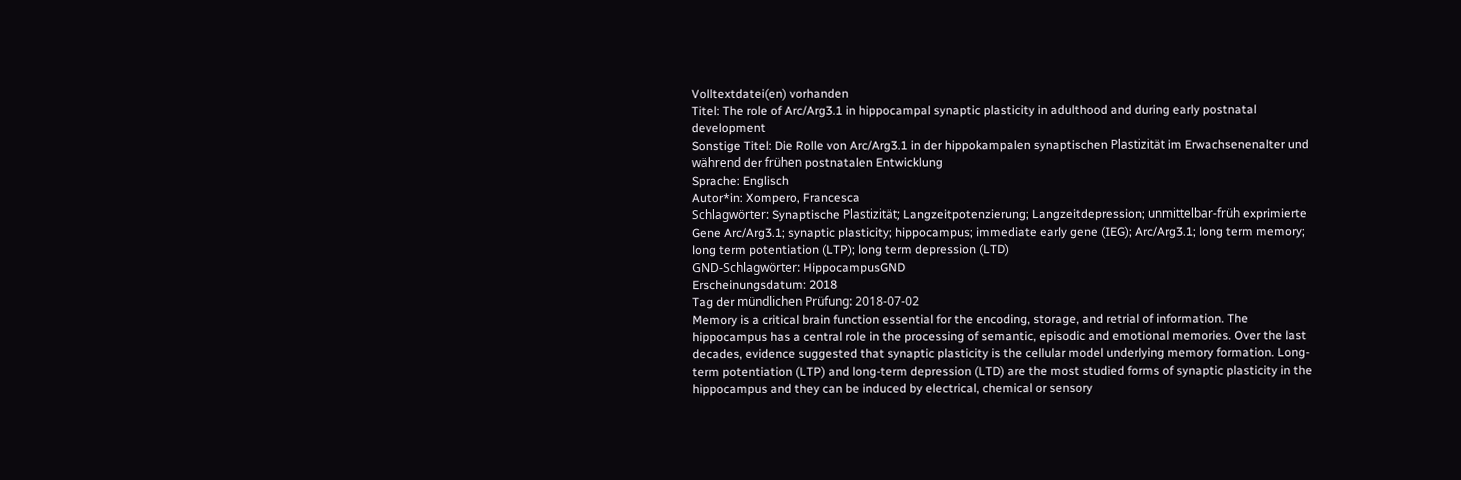Volltextdatei(en) vorhanden
Titel: The role of Arc/Arg3.1 in hippocampal synaptic plasticity in adulthood and during early postnatal development
Sonstige Titel: Die Rolle von Arc/Arg3.1 in der hippokampalen synaptischen Plastizität im Erwachsenenalter und während der frühen postnatalen Entwicklung
Sprache: Englisch
Autor*in: Xompero, Francesca
Schlagwörter: Synaptische Plastizität; Langzeitpotenzierung; Langzeitdepression; unmittelbar-früh exprimierte Gene Arc/Arg3.1; synaptic plasticity; hippocampus; immediate early gene (IEG); Arc/Arg3.1; long term memory; long term potentiation (LTP); long term depression (LTD)
GND-Schlagwörter: HippocampusGND
Erscheinungsdatum: 2018
Tag der mündlichen Prüfung: 2018-07-02
Memory is a critical brain function essential for the encoding, storage, and retrial of information. The hippocampus has a central role in the processing of semantic, episodic and emotional memories. Over the last decades, evidence suggested that synaptic plasticity is the cellular model underlying memory formation. Long-term potentiation (LTP) and long-term depression (LTD) are the most studied forms of synaptic plasticity in the hippocampus and they can be induced by electrical, chemical or sensory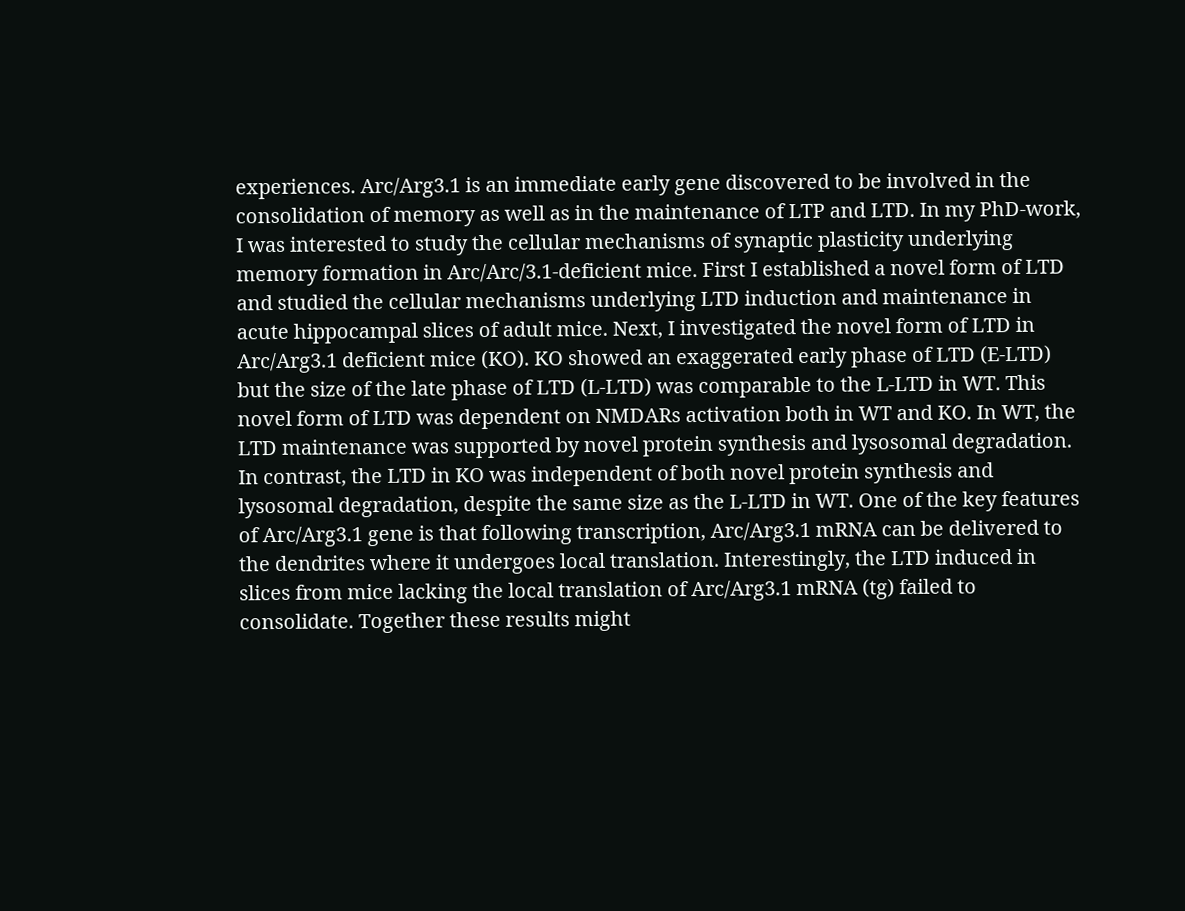experiences. Arc/Arg3.1 is an immediate early gene discovered to be involved in the consolidation of memory as well as in the maintenance of LTP and LTD. In my PhD-work, I was interested to study the cellular mechanisms of synaptic plasticity underlying memory formation in Arc/Arc/3.1-deficient mice. First I established a novel form of LTD and studied the cellular mechanisms underlying LTD induction and maintenance in acute hippocampal slices of adult mice. Next, I investigated the novel form of LTD in Arc/Arg3.1 deficient mice (KO). KO showed an exaggerated early phase of LTD (E-LTD) but the size of the late phase of LTD (L-LTD) was comparable to the L-LTD in WT. This novel form of LTD was dependent on NMDARs activation both in WT and KO. In WT, the LTD maintenance was supported by novel protein synthesis and lysosomal degradation. In contrast, the LTD in KO was independent of both novel protein synthesis and lysosomal degradation, despite the same size as the L-LTD in WT. One of the key features of Arc/Arg3.1 gene is that following transcription, Arc/Arg3.1 mRNA can be delivered to the dendrites where it undergoes local translation. Interestingly, the LTD induced in slices from mice lacking the local translation of Arc/Arg3.1 mRNA (tg) failed to consolidate. Together these results might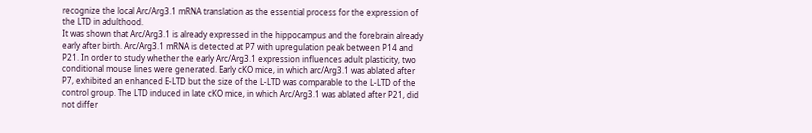recognize the local Arc/Arg3.1 mRNA translation as the essential process for the expression of the LTD in adulthood.
It was shown that Arc/Arg3.1 is already expressed in the hippocampus and the forebrain already early after birth. Arc/Arg3.1 mRNA is detected at P7 with upregulation peak between P14 and P21. In order to study whether the early Arc/Arg3.1 expression influences adult plasticity, two conditional mouse lines were generated. Early cKO mice, in which arc/Arg3.1 was ablated after P7, exhibited an enhanced E-LTD but the size of the L-LTD was comparable to the L-LTD of the control group. The LTD induced in late cKO mice, in which Arc/Arg3.1 was ablated after P21, did not differ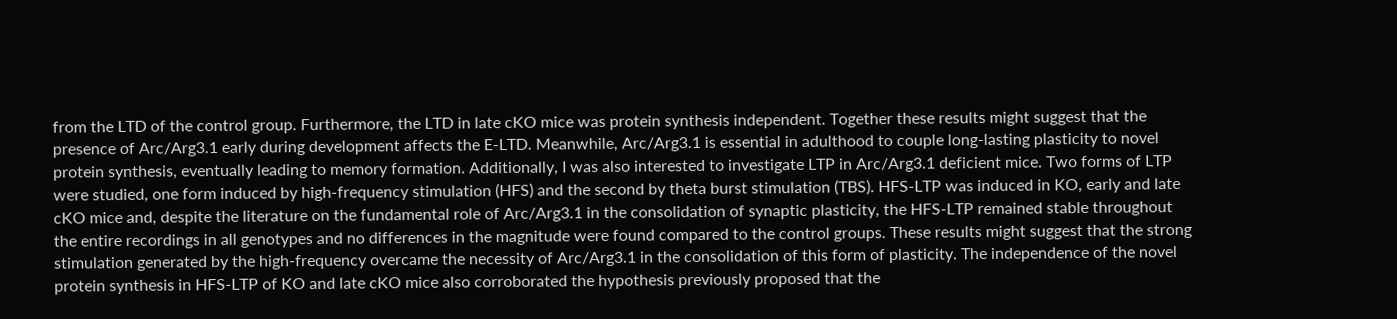from the LTD of the control group. Furthermore, the LTD in late cKO mice was protein synthesis independent. Together these results might suggest that the presence of Arc/Arg3.1 early during development affects the E-LTD. Meanwhile, Arc/Arg3.1 is essential in adulthood to couple long-lasting plasticity to novel protein synthesis, eventually leading to memory formation. Additionally, I was also interested to investigate LTP in Arc/Arg3.1 deficient mice. Two forms of LTP were studied, one form induced by high-frequency stimulation (HFS) and the second by theta burst stimulation (TBS). HFS-LTP was induced in KO, early and late cKO mice and, despite the literature on the fundamental role of Arc/Arg3.1 in the consolidation of synaptic plasticity, the HFS-LTP remained stable throughout the entire recordings in all genotypes and no differences in the magnitude were found compared to the control groups. These results might suggest that the strong stimulation generated by the high-frequency overcame the necessity of Arc/Arg3.1 in the consolidation of this form of plasticity. The independence of the novel protein synthesis in HFS-LTP of KO and late cKO mice also corroborated the hypothesis previously proposed that the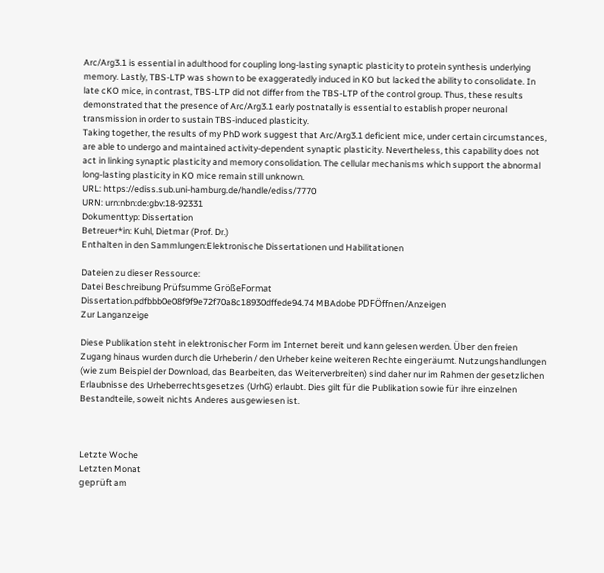Arc/Arg3.1 is essential in adulthood for coupling long-lasting synaptic plasticity to protein synthesis underlying memory. Lastly, TBS-LTP was shown to be exaggeratedly induced in KO but lacked the ability to consolidate. In late cKO mice, in contrast, TBS-LTP did not differ from the TBS-LTP of the control group. Thus, these results demonstrated that the presence of Arc/Arg3.1 early postnatally is essential to establish proper neuronal transmission in order to sustain TBS-induced plasticity.
Taking together, the results of my PhD work suggest that Arc/Arg3.1 deficient mice, under certain circumstances, are able to undergo and maintained activity-dependent synaptic plasticity. Nevertheless, this capability does not act in linking synaptic plasticity and memory consolidation. The cellular mechanisms which support the abnormal long-lasting plasticity in KO mice remain still unknown.
URL: https://ediss.sub.uni-hamburg.de/handle/ediss/7770
URN: urn:nbn:de:gbv:18-92331
Dokumenttyp: Dissertation
Betreuer*in: Kuhl, Dietmar (Prof. Dr.)
Enthalten in den Sammlungen:Elektronische Dissertationen und Habilitationen

Dateien zu dieser Ressource:
Datei Beschreibung Prüfsumme GrößeFormat
Dissertation.pdfbbb0e08f9f9e72f70a8c18930dffede94.74 MBAdobe PDFÖffnen/Anzeigen
Zur Langanzeige

Diese Publikation steht in elektronischer Form im Internet bereit und kann gelesen werden. Über den freien Zugang hinaus wurden durch die Urheberin / den Urheber keine weiteren Rechte eingeräumt. Nutzungshandlungen (wie zum Beispiel der Download, das Bearbeiten, das Weiterverbreiten) sind daher nur im Rahmen der gesetzlichen Erlaubnisse des Urheberrechtsgesetzes (UrhG) erlaubt. Dies gilt für die Publikation sowie für ihre einzelnen Bestandteile, soweit nichts Anderes ausgewiesen ist.



Letzte Woche
Letzten Monat
geprüft am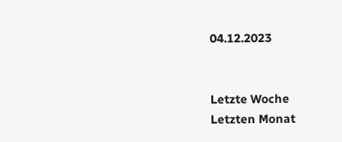04.12.2023


Letzte Woche
Letzten Monat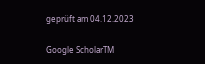geprüft am 04.12.2023

Google ScholarTM